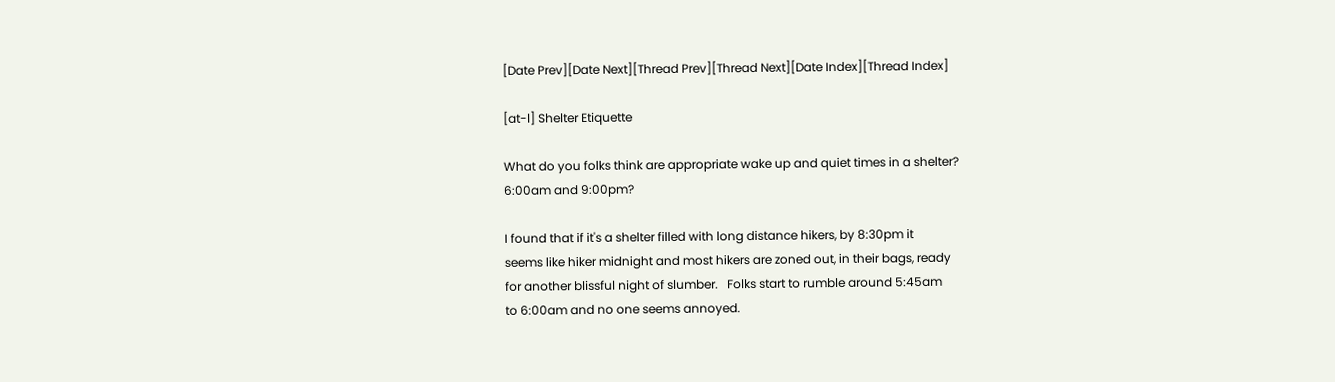[Date Prev][Date Next][Thread Prev][Thread Next][Date Index][Thread Index]

[at-l] Shelter Etiquette

What do you folks think are appropriate wake up and quiet times in a shelter?
6:00am and 9:00pm?

I found that if it's a shelter filled with long distance hikers, by 8:30pm it
seems like hiker midnight and most hikers are zoned out, in their bags, ready
for another blissful night of slumber.   Folks start to rumble around 5:45am
to 6:00am and no one seems annoyed.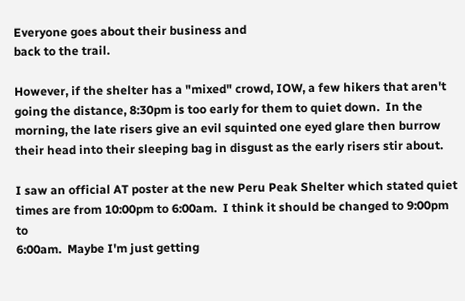Everyone goes about their business and
back to the trail.

However, if the shelter has a "mixed" crowd, IOW, a few hikers that aren't
going the distance, 8:30pm is too early for them to quiet down.  In the
morning, the late risers give an evil squinted one eyed glare then burrow
their head into their sleeping bag in disgust as the early risers stir about.

I saw an official AT poster at the new Peru Peak Shelter which stated quiet
times are from 10:00pm to 6:00am.  I think it should be changed to 9:00pm to
6:00am.  Maybe I'm just getting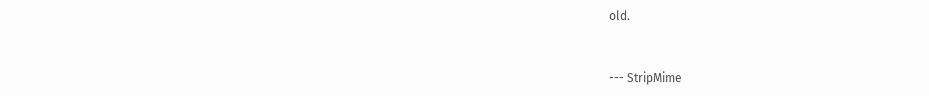old.


--- StripMime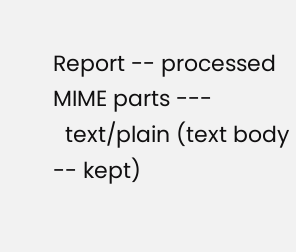Report -- processed MIME parts ---
  text/plain (text body -- kept)